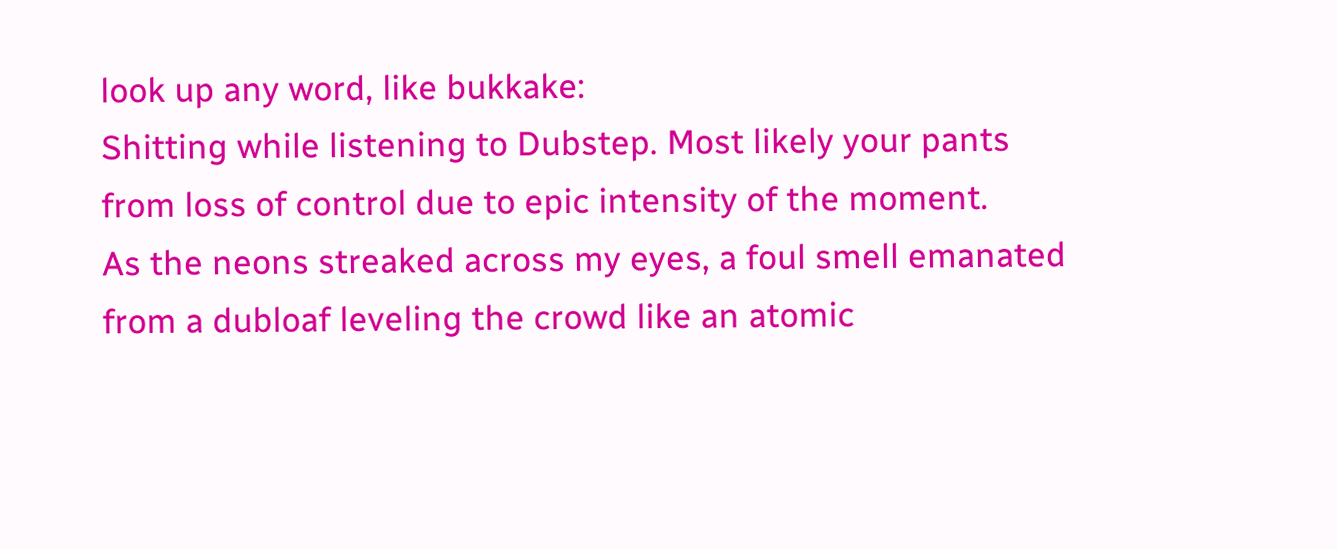look up any word, like bukkake:
Shitting while listening to Dubstep. Most likely your pants from loss of control due to epic intensity of the moment.
As the neons streaked across my eyes, a foul smell emanated from a dubloaf leveling the crowd like an atomic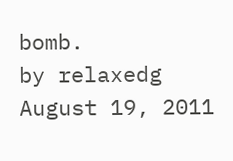bomb.
by relaxedg August 19, 2011